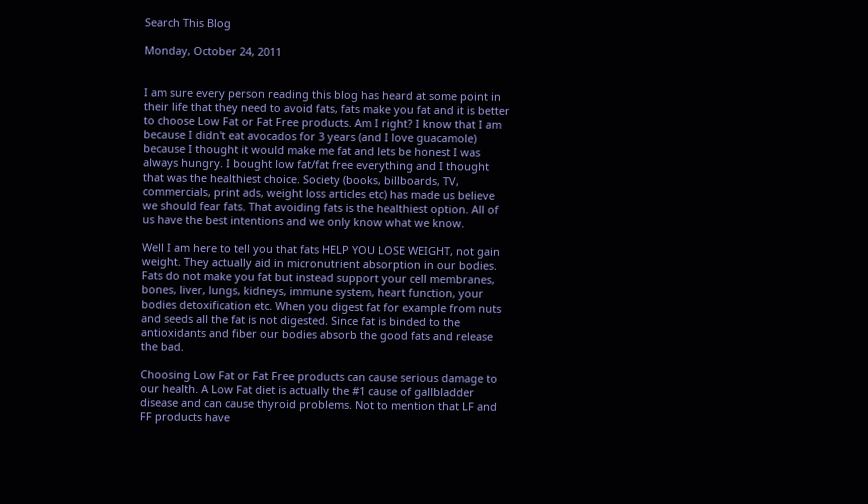Search This Blog

Monday, October 24, 2011


I am sure every person reading this blog has heard at some point in their life that they need to avoid fats, fats make you fat and it is better to choose Low Fat or Fat Free products. Am I right? I know that I am because I didn't eat avocados for 3 years (and I love guacamole) because I thought it would make me fat and lets be honest I was always hungry. I bought low fat/fat free everything and I thought that was the healthiest choice. Society (books, billboards, TV, commercials, print ads, weight loss articles etc) has made us believe we should fear fats. That avoiding fats is the healthiest option. All of us have the best intentions and we only know what we know.

Well I am here to tell you that fats HELP YOU LOSE WEIGHT, not gain weight. They actually aid in micronutrient absorption in our bodies. Fats do not make you fat but instead support your cell membranes, bones, liver, lungs, kidneys, immune system, heart function, your bodies detoxification etc. When you digest fat for example from nuts and seeds all the fat is not digested. Since fat is binded to the antioxidants and fiber our bodies absorb the good fats and release the bad.

Choosing Low Fat or Fat Free products can cause serious damage to our health. A Low Fat diet is actually the #1 cause of gallbladder disease and can cause thyroid problems. Not to mention that LF and FF products have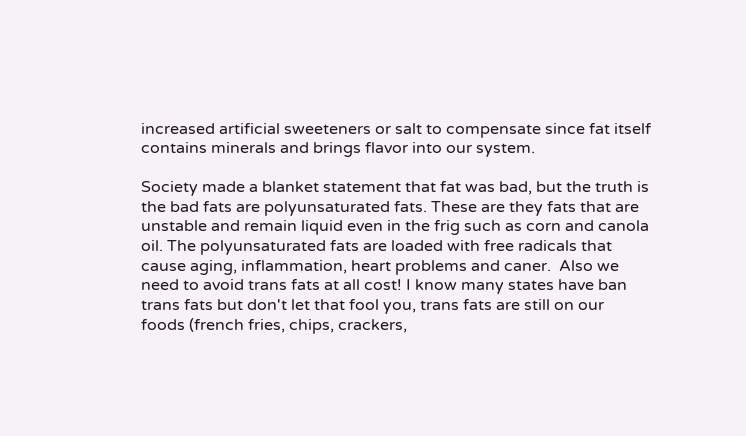increased artificial sweeteners or salt to compensate since fat itself contains minerals and brings flavor into our system.

Society made a blanket statement that fat was bad, but the truth is the bad fats are polyunsaturated fats. These are they fats that are unstable and remain liquid even in the frig such as corn and canola oil. The polyunsaturated fats are loaded with free radicals that cause aging, inflammation, heart problems and caner.  Also we need to avoid trans fats at all cost! I know many states have ban trans fats but don't let that fool you, trans fats are still on our foods (french fries, chips, crackers,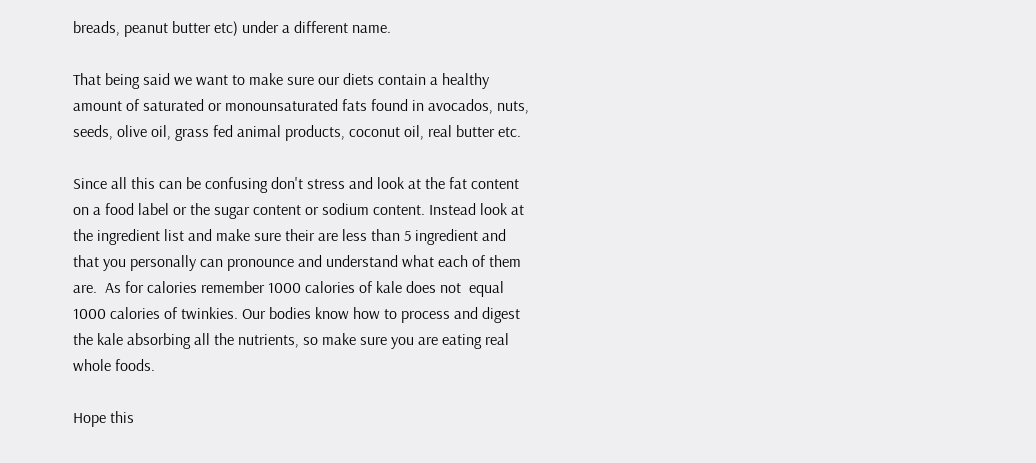breads, peanut butter etc) under a different name.

That being said we want to make sure our diets contain a healthy amount of saturated or monounsaturated fats found in avocados, nuts, seeds, olive oil, grass fed animal products, coconut oil, real butter etc.

Since all this can be confusing don't stress and look at the fat content on a food label or the sugar content or sodium content. Instead look at the ingredient list and make sure their are less than 5 ingredient and that you personally can pronounce and understand what each of them are.  As for calories remember 1000 calories of kale does not  equal 1000 calories of twinkies. Our bodies know how to process and digest the kale absorbing all the nutrients, so make sure you are eating real whole foods.

Hope this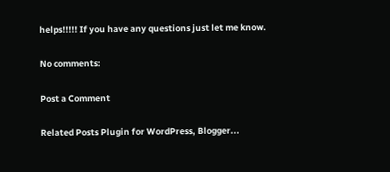helps!!!!! If you have any questions just let me know.

No comments:

Post a Comment

Related Posts Plugin for WordPress, Blogger...